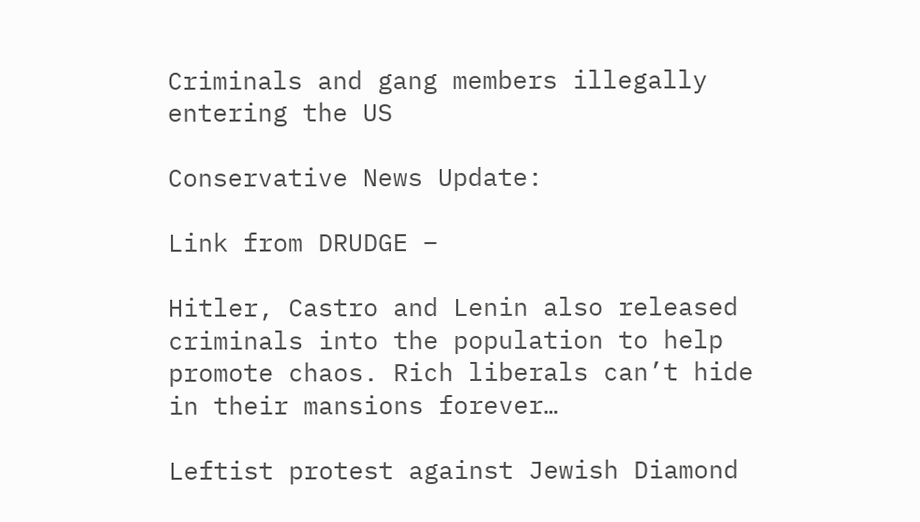Criminals and gang members illegally entering the US

Conservative News Update:

Link from DRUDGE –

Hitler, Castro and Lenin also released criminals into the population to help promote chaos. Rich liberals can’t hide in their mansions forever…

Leftist protest against Jewish Diamond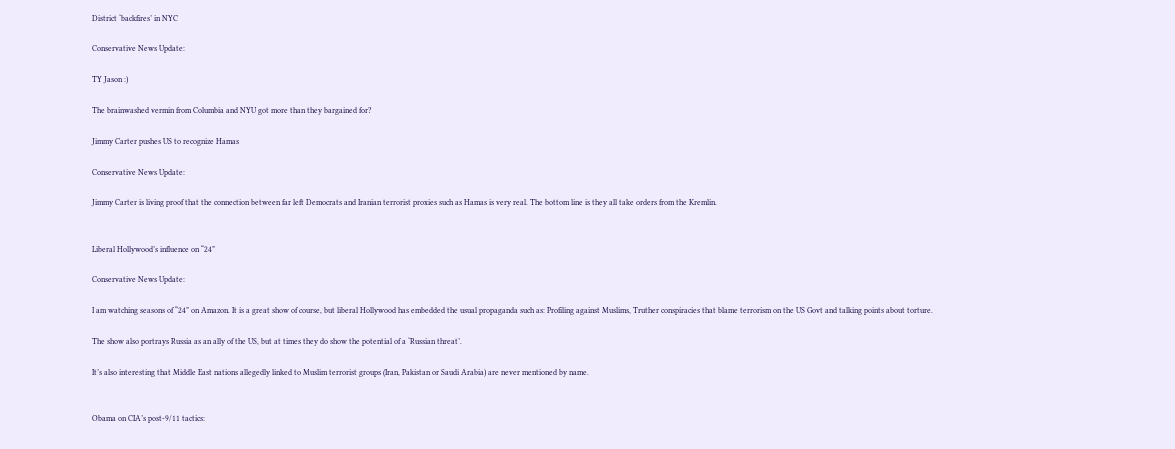District ‘backfires’ in NYC

Conservative News Update:

TY Jason :)

The brainwashed vermin from Columbia and NYU got more than they bargained for?

Jimmy Carter pushes US to recognize Hamas

Conservative News Update:

Jimmy Carter is living proof that the connection between far left Democrats and Iranian terrorist proxies such as Hamas is very real. The bottom line is they all take orders from the Kremlin.


Liberal Hollywood’s influence on “24”

Conservative News Update:

I am watching seasons of “24” on Amazon. It is a great show of course, but liberal Hollywood has embedded the usual propaganda such as: Profiling against Muslims, Truther conspiracies that blame terrorism on the US Govt and talking points about torture.

The show also portrays Russia as an ally of the US, but at times they do show the potential of a ‘Russian threat’.

It’s also interesting that Middle East nations allegedly linked to Muslim terrorist groups (Iran, Pakistan or Saudi Arabia) are never mentioned by name.


Obama on CIA’s post-9/11 tactics: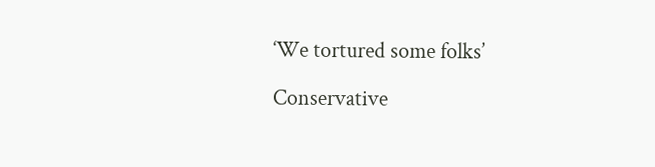‘We tortured some folks’

Conservative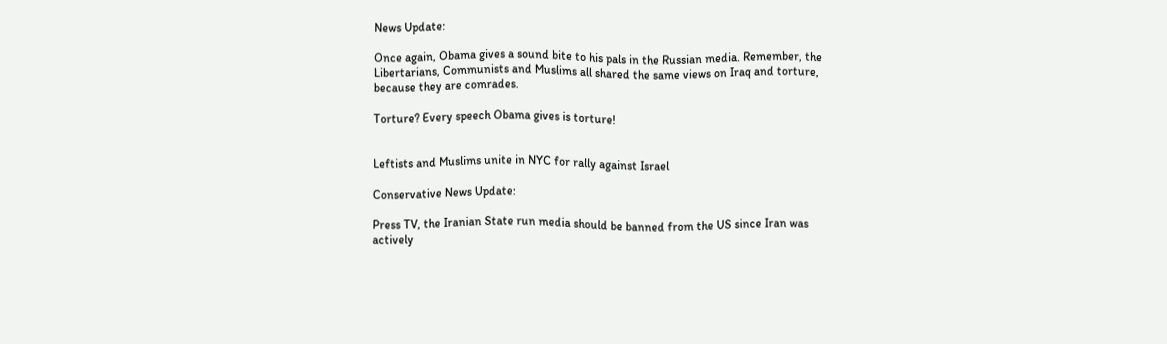News Update:

Once again, Obama gives a sound bite to his pals in the Russian media. Remember, the Libertarians, Communists and Muslims all shared the same views on Iraq and torture, because they are comrades.

Torture? Every speech Obama gives is torture!


Leftists and Muslims unite in NYC for rally against Israel

Conservative News Update:

Press TV, the Iranian State run media should be banned from the US since Iran was actively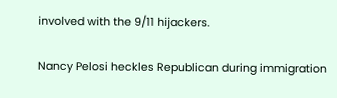involved with the 9/11 hijackers.

Nancy Pelosi heckles Republican during immigration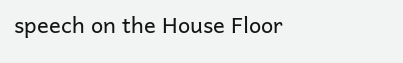speech on the House Floor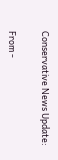Conservative News Update:

From -